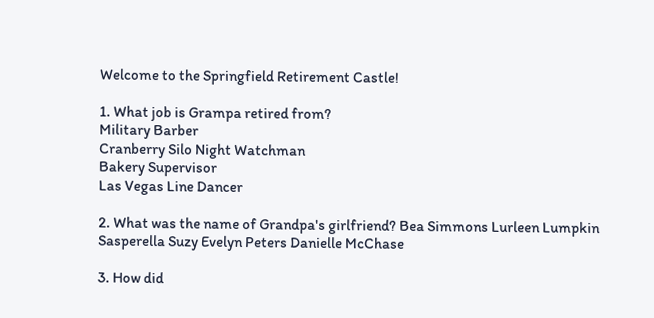Welcome to the Springfield Retirement Castle!

1. What job is Grampa retired from?
Military Barber
Cranberry Silo Night Watchman
Bakery Supervisor
Las Vegas Line Dancer

2. What was the name of Grandpa's girlfriend? Bea Simmons Lurleen Lumpkin Sasperella Suzy Evelyn Peters Danielle McChase

3. How did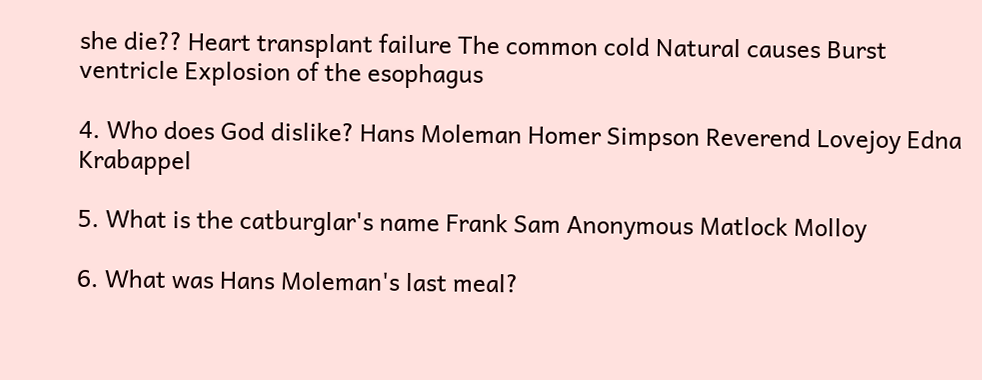she die?? Heart transplant failure The common cold Natural causes Burst ventricle Explosion of the esophagus

4. Who does God dislike? Hans Moleman Homer Simpson Reverend Lovejoy Edna Krabappel

5. What is the catburglar's name Frank Sam Anonymous Matlock Molloy

6. What was Hans Moleman's last meal?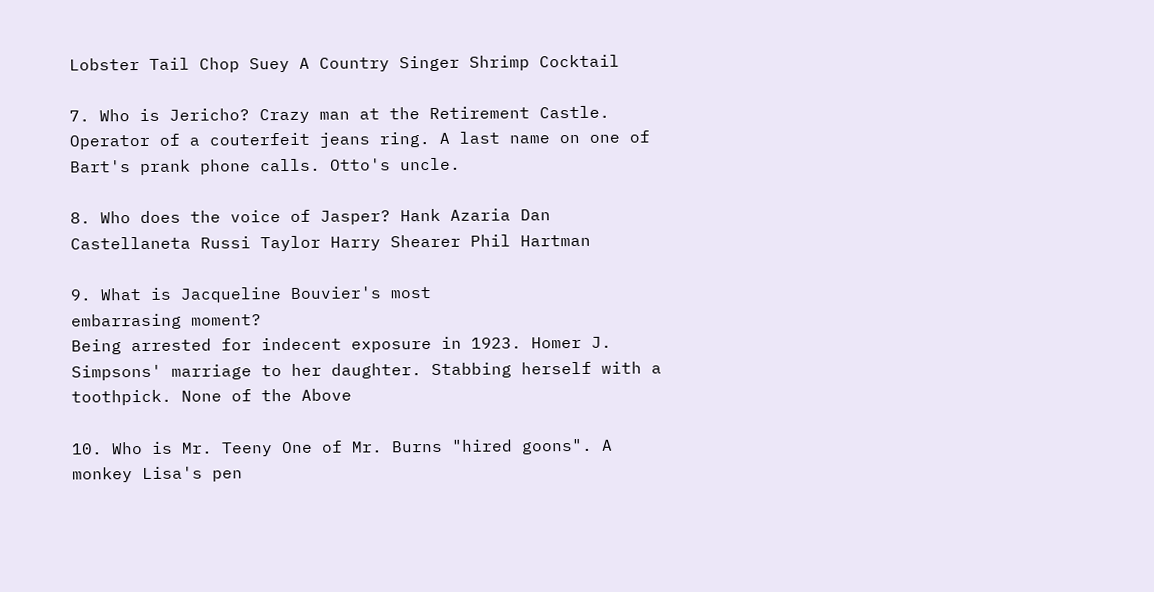Lobster Tail Chop Suey A Country Singer Shrimp Cocktail

7. Who is Jericho? Crazy man at the Retirement Castle. Operator of a couterfeit jeans ring. A last name on one of Bart's prank phone calls. Otto's uncle.

8. Who does the voice of Jasper? Hank Azaria Dan Castellaneta Russi Taylor Harry Shearer Phil Hartman

9. What is Jacqueline Bouvier's most
embarrasing moment?
Being arrested for indecent exposure in 1923. Homer J. Simpsons' marriage to her daughter. Stabbing herself with a toothpick. None of the Above

10. Who is Mr. Teeny One of Mr. Burns "hired goons". A monkey Lisa's pen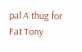pal A thug for Fat Tony